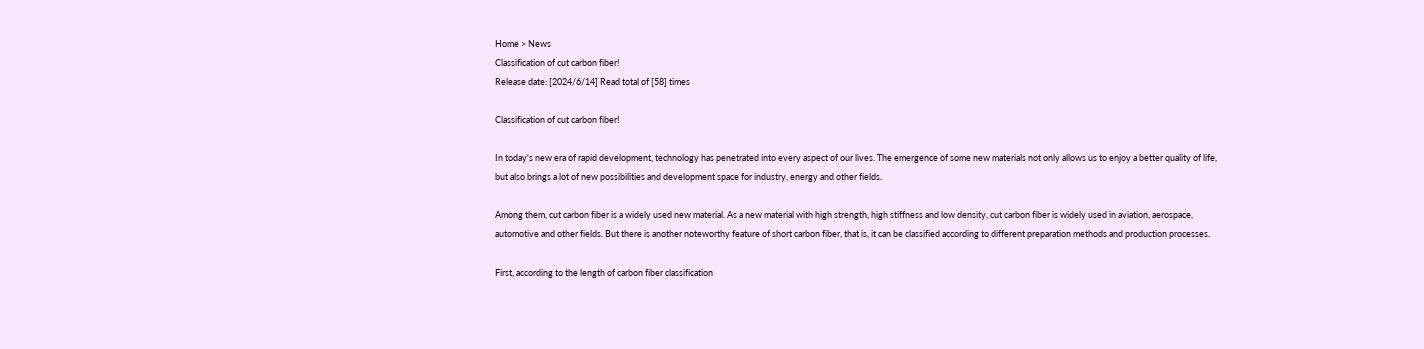Home > News
Classification of cut carbon fiber!
Release date: [2024/6/14] Read total of [58] times

Classification of cut carbon fiber!

In today's new era of rapid development, technology has penetrated into every aspect of our lives. The emergence of some new materials not only allows us to enjoy a better quality of life, but also brings a lot of new possibilities and development space for industry, energy and other fields.

Among them, cut carbon fiber is a widely used new material. As a new material with high strength, high stiffness and low density, cut carbon fiber is widely used in aviation, aerospace, automotive and other fields. But there is another noteworthy feature of short carbon fiber, that is, it can be classified according to different preparation methods and production processes.

First, according to the length of carbon fiber classification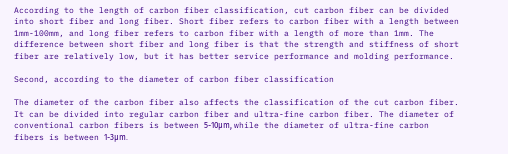According to the length of carbon fiber classification, cut carbon fiber can be divided into short fiber and long fiber. Short fiber refers to carbon fiber with a length between 1mm-100mm, and long fiber refers to carbon fiber with a length of more than 1mm. The difference between short fiber and long fiber is that the strength and stiffness of short fiber are relatively low, but it has better service performance and molding performance.

Second, according to the diameter of carbon fiber classification

The diameter of the carbon fiber also affects the classification of the cut carbon fiber. It can be divided into regular carbon fiber and ultra-fine carbon fiber. The diameter of conventional carbon fibers is between 5-10μm, while the diameter of ultra-fine carbon fibers is between 1-3μm.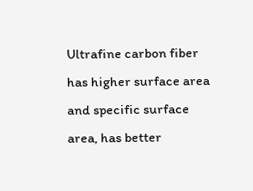Ultrafine carbon fiber has higher surface area and specific surface area, has better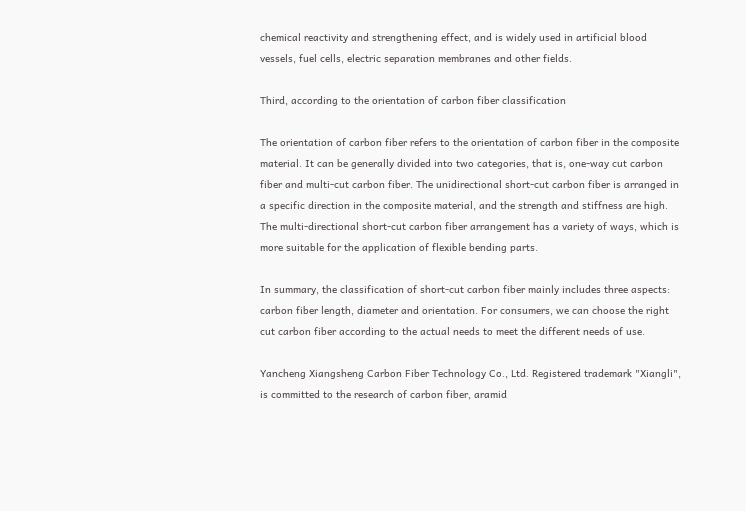chemical reactivity and strengthening effect, and is widely used in artificial blood vessels, fuel cells, electric separation membranes and other fields.

Third, according to the orientation of carbon fiber classification

The orientation of carbon fiber refers to the orientation of carbon fiber in the composite material. It can be generally divided into two categories, that is, one-way cut carbon fiber and multi-cut carbon fiber. The unidirectional short-cut carbon fiber is arranged in a specific direction in the composite material, and the strength and stiffness are high. The multi-directional short-cut carbon fiber arrangement has a variety of ways, which is more suitable for the application of flexible bending parts.

In summary, the classification of short-cut carbon fiber mainly includes three aspects: carbon fiber length, diameter and orientation. For consumers, we can choose the right cut carbon fiber according to the actual needs to meet the different needs of use.

Yancheng Xiangsheng Carbon Fiber Technology Co., Ltd. Registered trademark "Xiangli", is committed to the research of carbon fiber, aramid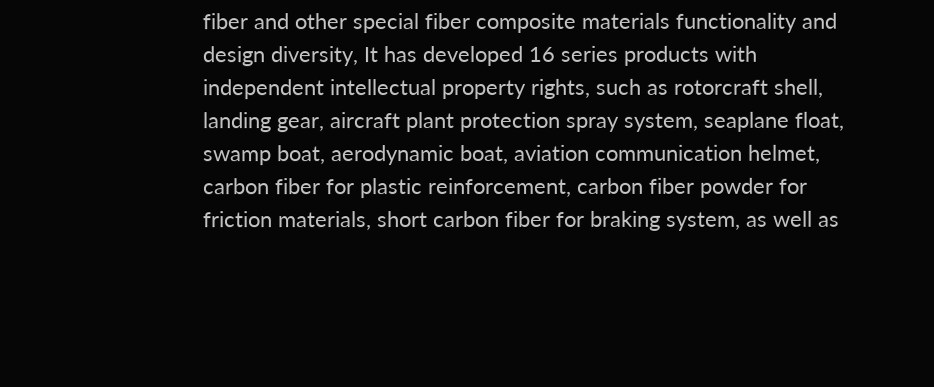fiber and other special fiber composite materials functionality and design diversity, It has developed 16 series products with independent intellectual property rights, such as rotorcraft shell, landing gear, aircraft plant protection spray system, seaplane float, swamp boat, aerodynamic boat, aviation communication helmet, carbon fiber for plastic reinforcement, carbon fiber powder for friction materials, short carbon fiber for braking system, as well as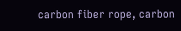carbon fiber rope, carbon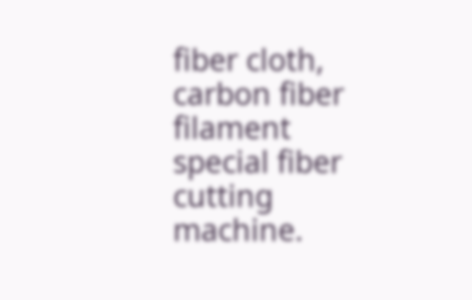fiber cloth, carbon fiber filament special fiber cutting machine.